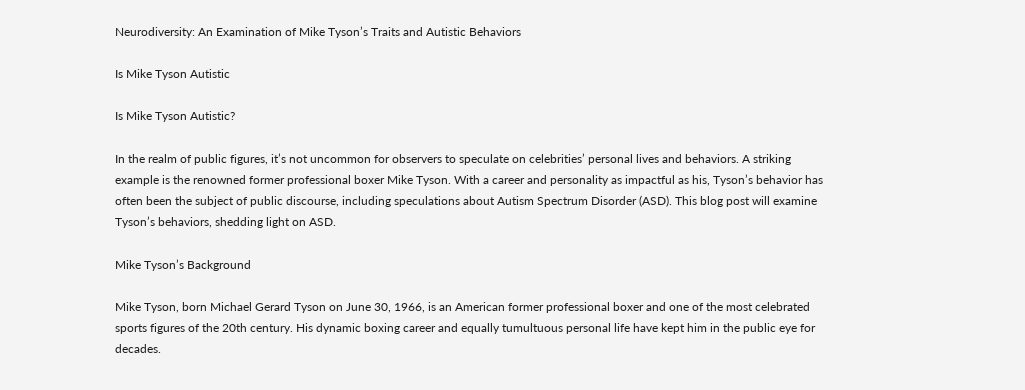Neurodiversity: An Examination of Mike Tyson’s Traits and Autistic Behaviors

Is Mike Tyson Autistic

Is Mike Tyson Autistic?

In the realm of public figures, it’s not uncommon for observers to speculate on celebrities’ personal lives and behaviors. A striking example is the renowned former professional boxer Mike Tyson. With a career and personality as impactful as his, Tyson’s behavior has often been the subject of public discourse, including speculations about Autism Spectrum Disorder (ASD). This blog post will examine Tyson’s behaviors, shedding light on ASD.

Mike Tyson’s Background

Mike Tyson, born Michael Gerard Tyson on June 30, 1966, is an American former professional boxer and one of the most celebrated sports figures of the 20th century. His dynamic boxing career and equally tumultuous personal life have kept him in the public eye for decades.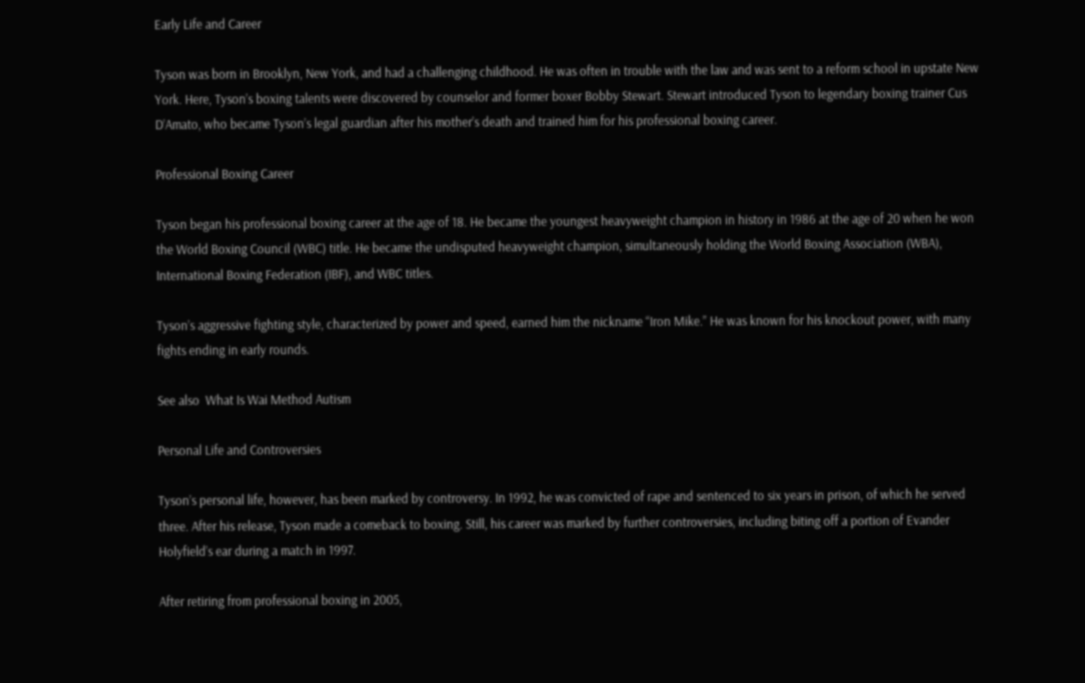Early Life and Career

Tyson was born in Brooklyn, New York, and had a challenging childhood. He was often in trouble with the law and was sent to a reform school in upstate New York. Here, Tyson’s boxing talents were discovered by counselor and former boxer Bobby Stewart. Stewart introduced Tyson to legendary boxing trainer Cus D’Amato, who became Tyson’s legal guardian after his mother’s death and trained him for his professional boxing career.

Professional Boxing Career

Tyson began his professional boxing career at the age of 18. He became the youngest heavyweight champion in history in 1986 at the age of 20 when he won the World Boxing Council (WBC) title. He became the undisputed heavyweight champion, simultaneously holding the World Boxing Association (WBA), International Boxing Federation (IBF), and WBC titles.

Tyson’s aggressive fighting style, characterized by power and speed, earned him the nickname “Iron Mike.” He was known for his knockout power, with many fights ending in early rounds.

See also  What Is Wai Method Autism

Personal Life and Controversies

Tyson’s personal life, however, has been marked by controversy. In 1992, he was convicted of rape and sentenced to six years in prison, of which he served three. After his release, Tyson made a comeback to boxing. Still, his career was marked by further controversies, including biting off a portion of Evander Holyfield’s ear during a match in 1997.

After retiring from professional boxing in 2005,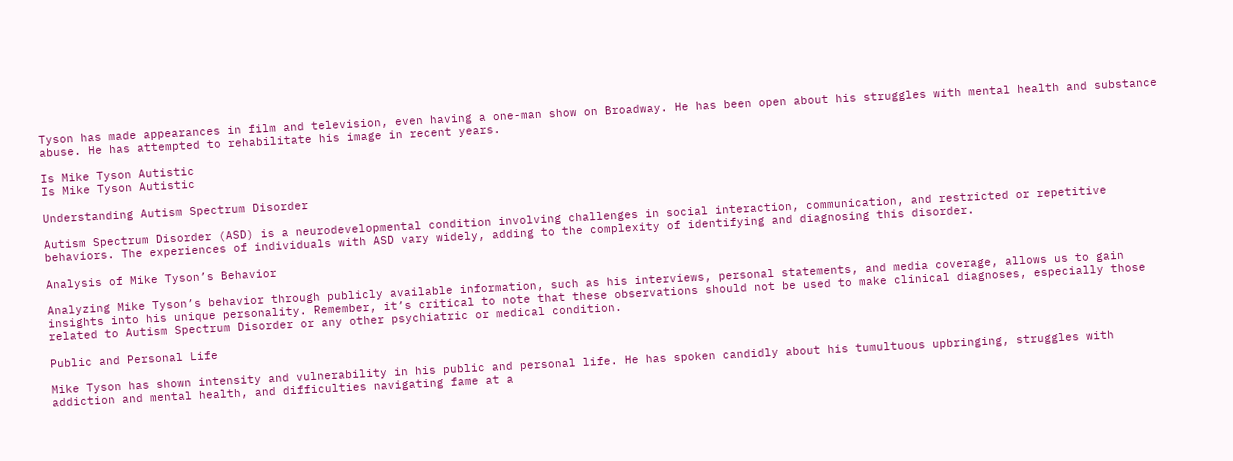Tyson has made appearances in film and television, even having a one-man show on Broadway. He has been open about his struggles with mental health and substance abuse. He has attempted to rehabilitate his image in recent years.

Is Mike Tyson Autistic
Is Mike Tyson Autistic

Understanding Autism Spectrum Disorder

Autism Spectrum Disorder (ASD) is a neurodevelopmental condition involving challenges in social interaction, communication, and restricted or repetitive behaviors. The experiences of individuals with ASD vary widely, adding to the complexity of identifying and diagnosing this disorder.

Analysis of Mike Tyson’s Behavior

Analyzing Mike Tyson’s behavior through publicly available information, such as his interviews, personal statements, and media coverage, allows us to gain insights into his unique personality. Remember, it’s critical to note that these observations should not be used to make clinical diagnoses, especially those related to Autism Spectrum Disorder or any other psychiatric or medical condition.

Public and Personal Life

Mike Tyson has shown intensity and vulnerability in his public and personal life. He has spoken candidly about his tumultuous upbringing, struggles with addiction and mental health, and difficulties navigating fame at a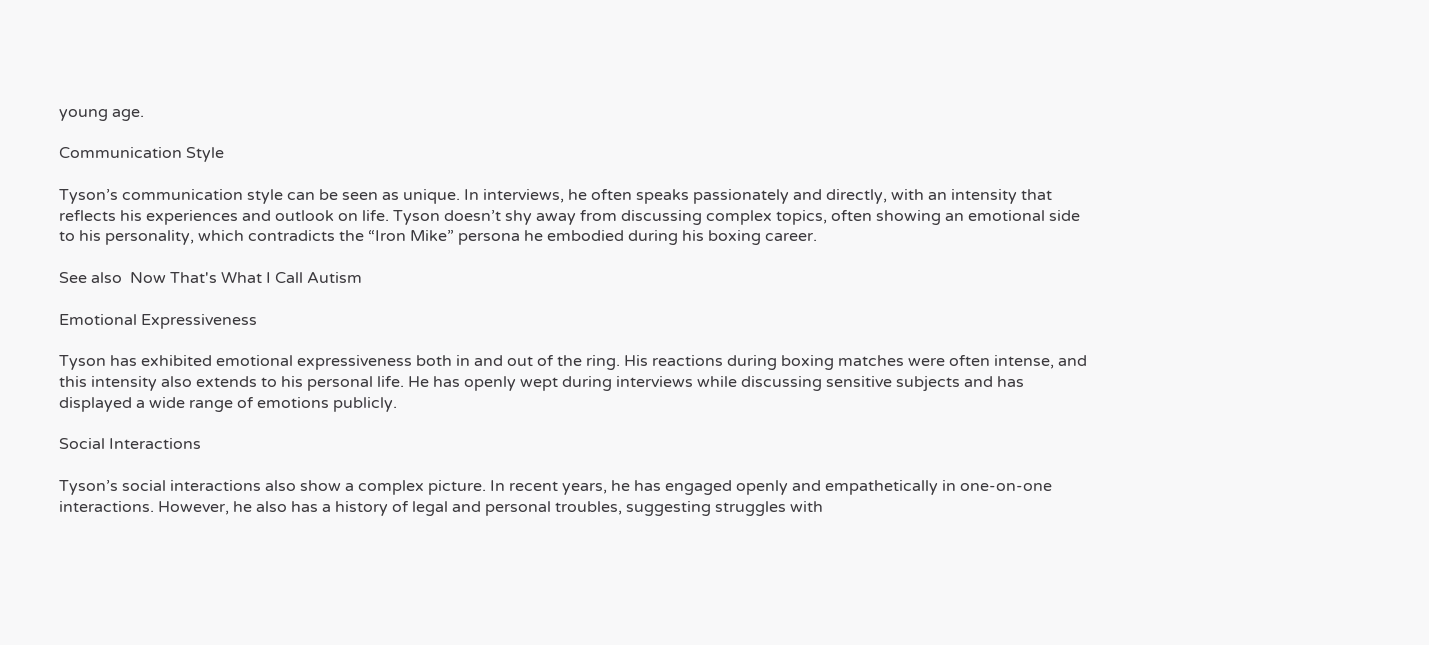young age.

Communication Style

Tyson’s communication style can be seen as unique. In interviews, he often speaks passionately and directly, with an intensity that reflects his experiences and outlook on life. Tyson doesn’t shy away from discussing complex topics, often showing an emotional side to his personality, which contradicts the “Iron Mike” persona he embodied during his boxing career.

See also  Now That's What I Call Autism

Emotional Expressiveness

Tyson has exhibited emotional expressiveness both in and out of the ring. His reactions during boxing matches were often intense, and this intensity also extends to his personal life. He has openly wept during interviews while discussing sensitive subjects and has displayed a wide range of emotions publicly.

Social Interactions

Tyson’s social interactions also show a complex picture. In recent years, he has engaged openly and empathetically in one-on-one interactions. However, he also has a history of legal and personal troubles, suggesting struggles with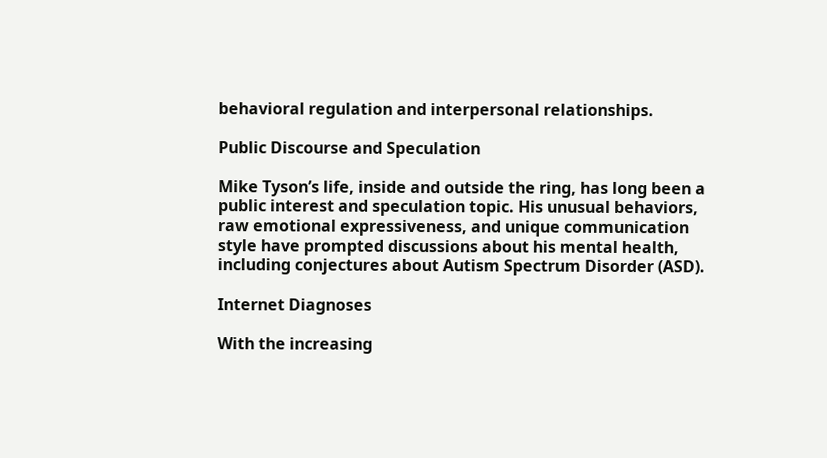behavioral regulation and interpersonal relationships.

Public Discourse and Speculation

Mike Tyson’s life, inside and outside the ring, has long been a public interest and speculation topic. His unusual behaviors, raw emotional expressiveness, and unique communication style have prompted discussions about his mental health, including conjectures about Autism Spectrum Disorder (ASD).

Internet Diagnoses

With the increasing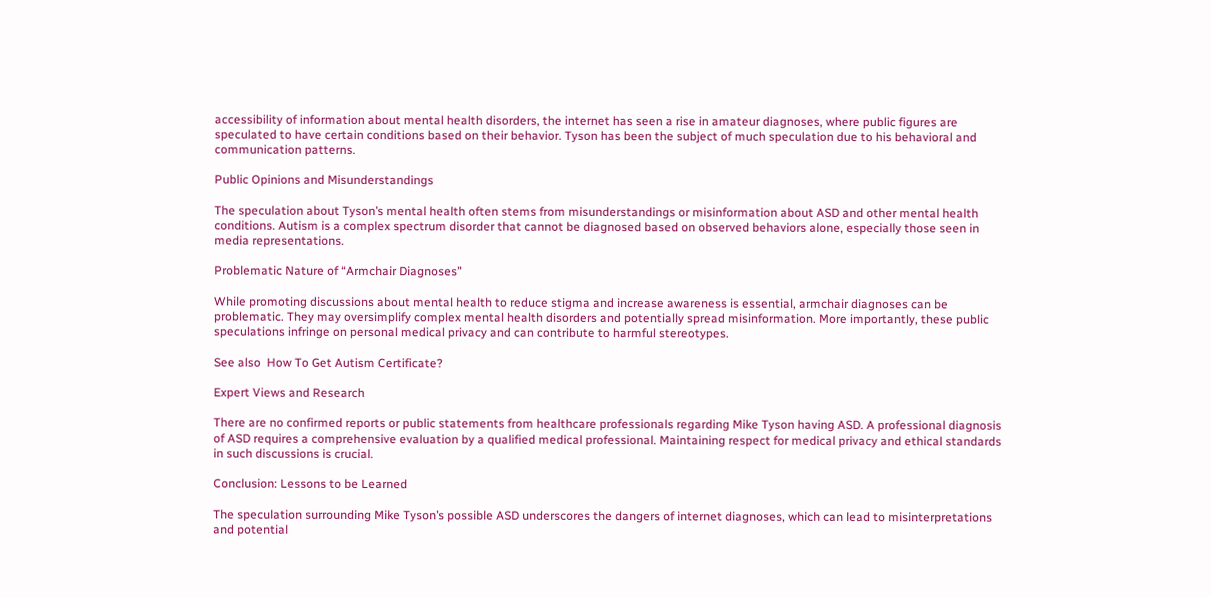accessibility of information about mental health disorders, the internet has seen a rise in amateur diagnoses, where public figures are speculated to have certain conditions based on their behavior. Tyson has been the subject of much speculation due to his behavioral and communication patterns.

Public Opinions and Misunderstandings

The speculation about Tyson’s mental health often stems from misunderstandings or misinformation about ASD and other mental health conditions. Autism is a complex spectrum disorder that cannot be diagnosed based on observed behaviors alone, especially those seen in media representations.

Problematic Nature of “Armchair Diagnoses”

While promoting discussions about mental health to reduce stigma and increase awareness is essential, armchair diagnoses can be problematic. They may oversimplify complex mental health disorders and potentially spread misinformation. More importantly, these public speculations infringe on personal medical privacy and can contribute to harmful stereotypes.

See also  How To Get Autism Certificate?

Expert Views and Research

There are no confirmed reports or public statements from healthcare professionals regarding Mike Tyson having ASD. A professional diagnosis of ASD requires a comprehensive evaluation by a qualified medical professional. Maintaining respect for medical privacy and ethical standards in such discussions is crucial.

Conclusion: Lessons to be Learned

The speculation surrounding Mike Tyson’s possible ASD underscores the dangers of internet diagnoses, which can lead to misinterpretations and potential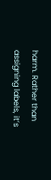harm. Rather than assigning labels, it’s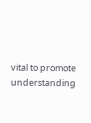vital to promote understanding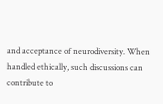and acceptance of neurodiversity. When handled ethically, such discussions can contribute to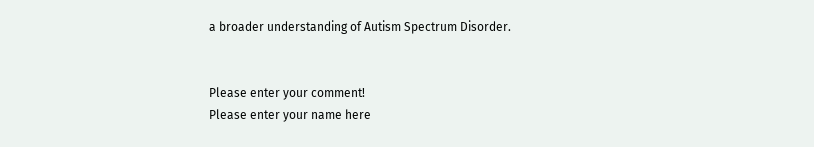a broader understanding of Autism Spectrum Disorder.


Please enter your comment!
Please enter your name here